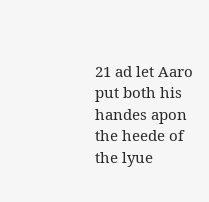21 ad let Aaro put both his handes apon the heede of the lyue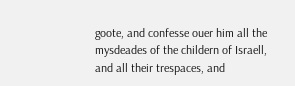goote, and confesse ouer him all the mysdeades of the childern of Israell, and all their trespaces, and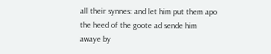all their synnes: and let him put them apo the heed of the goote ad sende him awaye by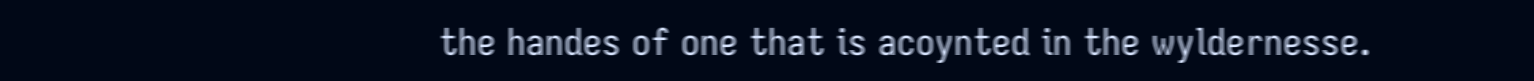the handes of one that is acoynted in the wyldernesse.